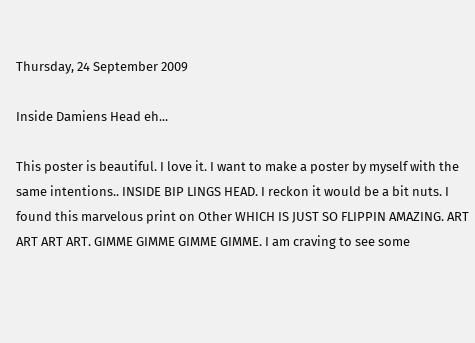Thursday, 24 September 2009

Inside Damiens Head eh...

This poster is beautiful. I love it. I want to make a poster by myself with the same intentions.. INSIDE BIP LINGS HEAD. I reckon it would be a bit nuts. I found this marvelous print on Other WHICH IS JUST SO FLIPPIN AMAZING. ART ART ART ART. GIMME GIMME GIMME GIMME. I am craving to see some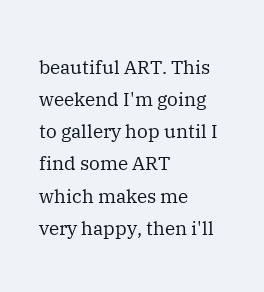beautiful ART. This weekend I'm going to gallery hop until I find some ART which makes me very happy, then i'll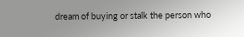dream of buying or stalk the person who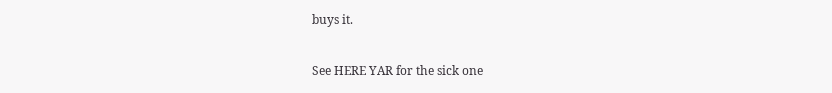buys it.

See HERE YAR for the sick one